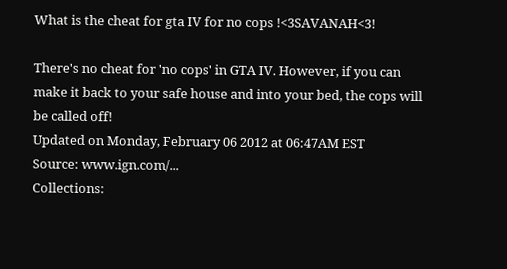What is the cheat for gta IV for no cops !<3SAVANAH<3!

There's no cheat for 'no cops' in GTA IV. However, if you can make it back to your safe house and into your bed, the cops will be called off!
Updated on Monday, February 06 2012 at 06:47AM EST
Source: www.ign.com/...
Collections: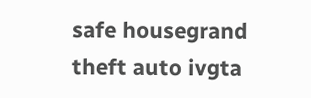safe housegrand theft auto ivgta